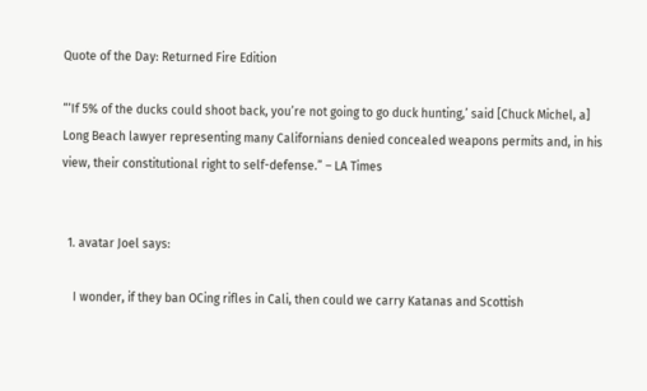Quote of the Day: Returned Fire Edition

“‘If 5% of the ducks could shoot back, you’re not going to go duck hunting,’ said [Chuck Michel, a] Long Beach lawyer representing many Californians denied concealed weapons permits and, in his view, their constitutional right to self-defense.” – LA Times


  1. avatar Joel says:

    I wonder, if they ban OCing rifles in Cali, then could we carry Katanas and Scottish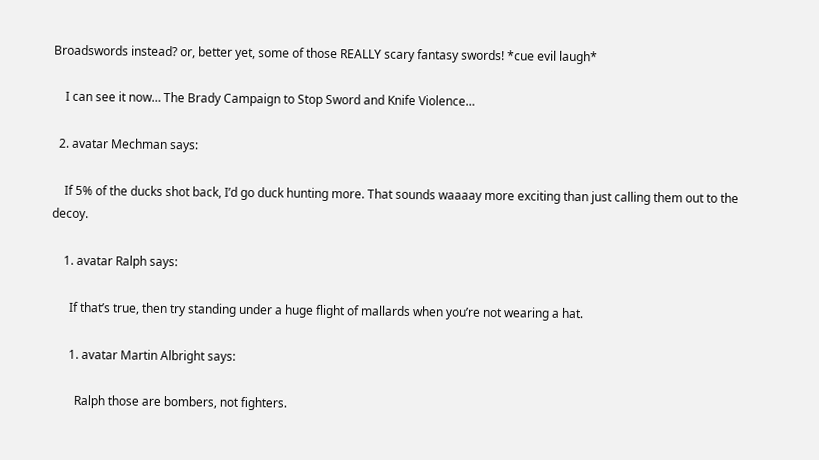Broadswords instead? or, better yet, some of those REALLY scary fantasy swords! *cue evil laugh*

    I can see it now… The Brady Campaign to Stop Sword and Knife Violence…

  2. avatar Mechman says:

    If 5% of the ducks shot back, I’d go duck hunting more. That sounds waaaay more exciting than just calling them out to the decoy.

    1. avatar Ralph says:

      If that’s true, then try standing under a huge flight of mallards when you’re not wearing a hat.

      1. avatar Martin Albright says:

        Ralph those are bombers, not fighters.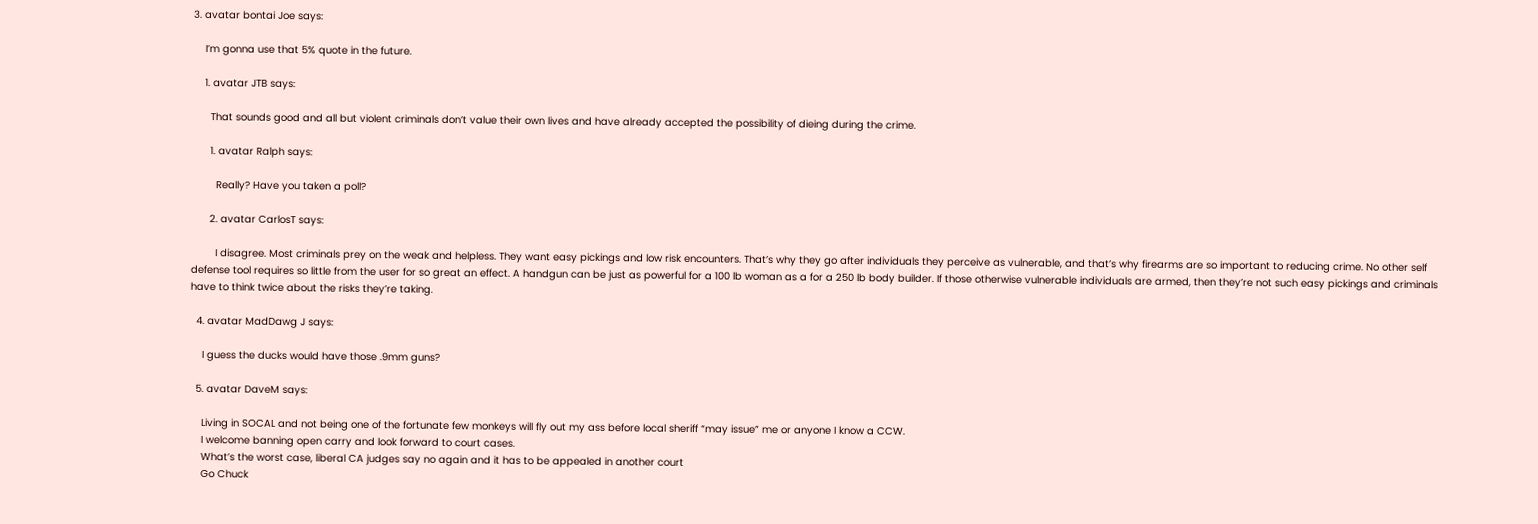3. avatar bontai Joe says:

    I’m gonna use that 5% quote in the future.

    1. avatar JTB says:

      That sounds good and all but violent criminals don’t value their own lives and have already accepted the possibility of dieing during the crime.

      1. avatar Ralph says:

        Really? Have you taken a poll?

      2. avatar CarlosT says:

        I disagree. Most criminals prey on the weak and helpless. They want easy pickings and low risk encounters. That’s why they go after individuals they perceive as vulnerable, and that’s why firearms are so important to reducing crime. No other self defense tool requires so little from the user for so great an effect. A handgun can be just as powerful for a 100 lb woman as a for a 250 lb body builder. If those otherwise vulnerable individuals are armed, then they’re not such easy pickings and criminals have to think twice about the risks they’re taking.

  4. avatar MadDawg J says:

    I guess the ducks would have those .9mm guns?

  5. avatar DaveM says:

    Living in SOCAL and not being one of the fortunate few monkeys will fly out my ass before local sheriff “may issue” me or anyone I know a CCW.
    I welcome banning open carry and look forward to court cases.
    What’s the worst case, liberal CA judges say no again and it has to be appealed in another court
    Go Chuck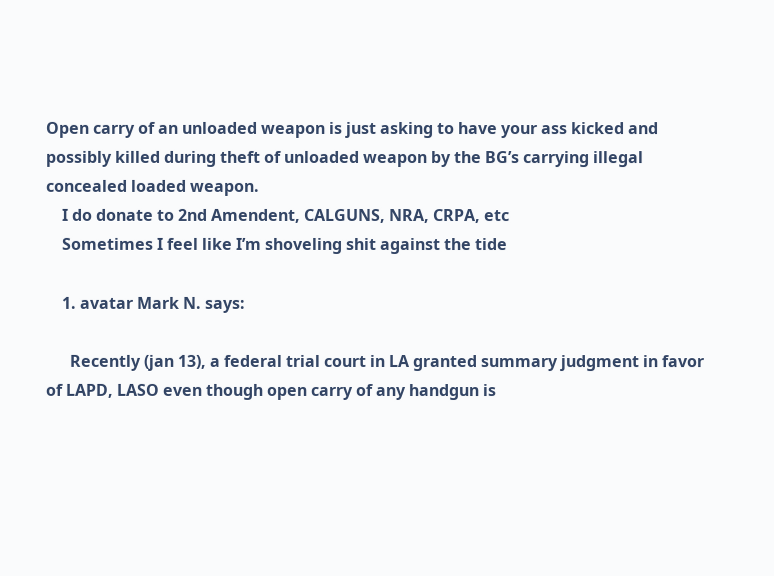Open carry of an unloaded weapon is just asking to have your ass kicked and possibly killed during theft of unloaded weapon by the BG’s carrying illegal concealed loaded weapon.
    I do donate to 2nd Amendent, CALGUNS, NRA, CRPA, etc
    Sometimes I feel like I’m shoveling shit against the tide

    1. avatar Mark N. says:

      Recently (jan 13), a federal trial court in LA granted summary judgment in favor of LAPD, LASO even though open carry of any handgun is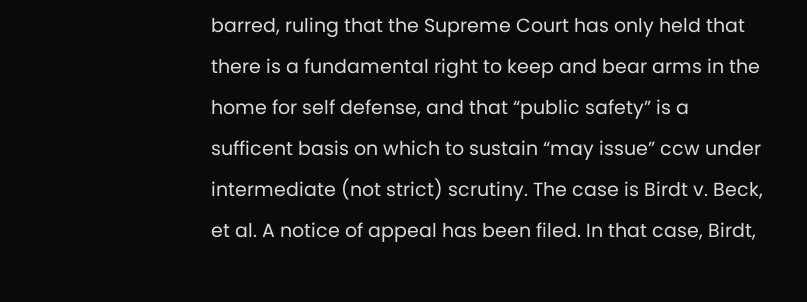barred, ruling that the Supreme Court has only held that there is a fundamental right to keep and bear arms in the home for self defense, and that “public safety” is a sufficent basis on which to sustain “may issue” ccw under intermediate (not strict) scrutiny. The case is Birdt v. Beck, et al. A notice of appeal has been filed. In that case, Birdt,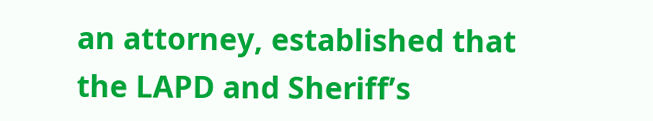an attorney, established that the LAPD and Sheriff’s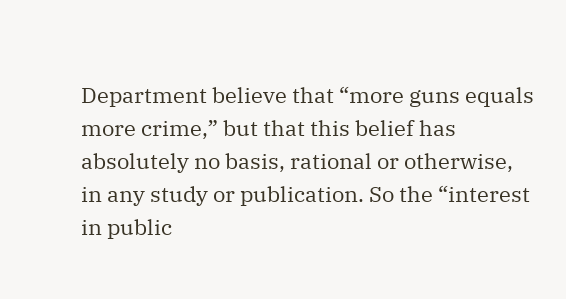Department believe that “more guns equals more crime,” but that this belief has absolutely no basis, rational or otherwise, in any study or publication. So the “interest in public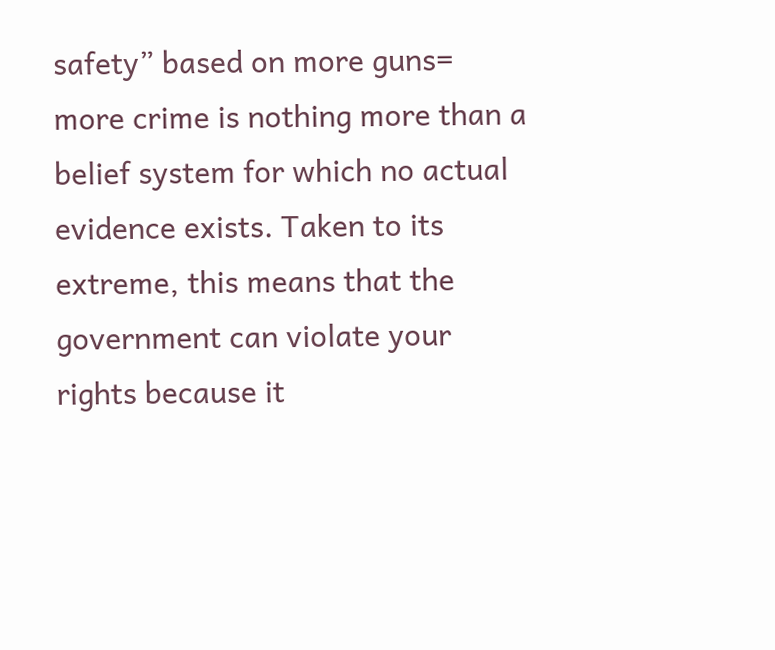safety” based on more guns= more crime is nothing more than a belief system for which no actual evidence exists. Taken to its extreme, this means that the government can violate your rights because it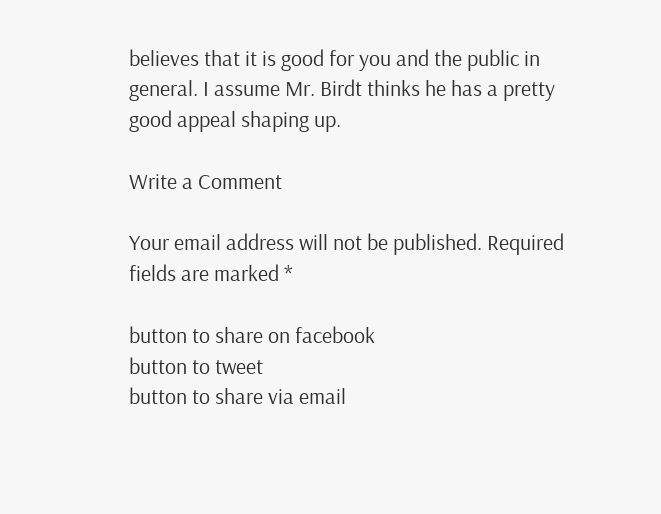believes that it is good for you and the public in general. I assume Mr. Birdt thinks he has a pretty good appeal shaping up.

Write a Comment

Your email address will not be published. Required fields are marked *

button to share on facebook
button to tweet
button to share via email